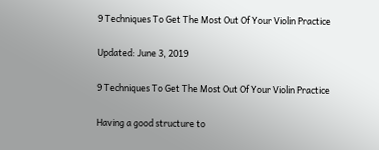9 Techniques To Get The Most Out Of Your Violin Practice

Updated: June 3, 2019

9 Techniques To Get The Most Out Of Your Violin Practice

Having a good structure to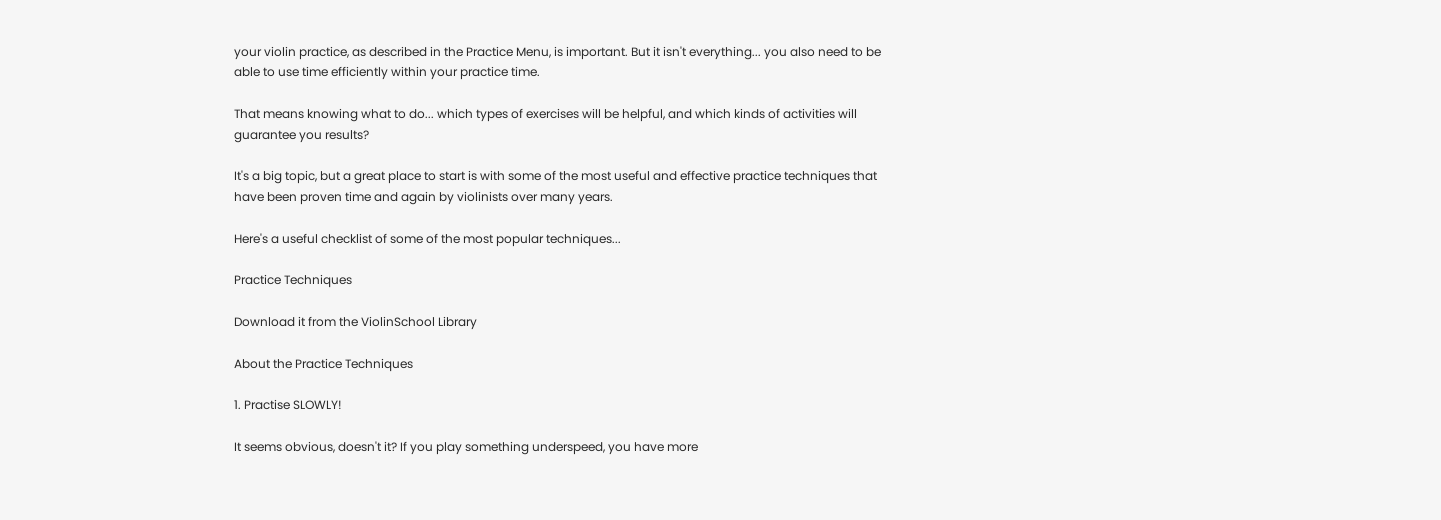your violin practice, as described in the Practice Menu, is important. But it isn't everything... you also need to be able to use time efficiently within your practice time.

That means knowing what to do... which types of exercises will be helpful, and which kinds of activities will guarantee you results?

It's a big topic, but a great place to start is with some of the most useful and effective practice techniques that have been proven time and again by violinists over many years.

Here's a useful checklist of some of the most popular techniques...

Practice Techniques

Download it from the ViolinSchool Library

About the Practice Techniques

1. Practise SLOWLY!

It seems obvious, doesn't it? If you play something underspeed, you have more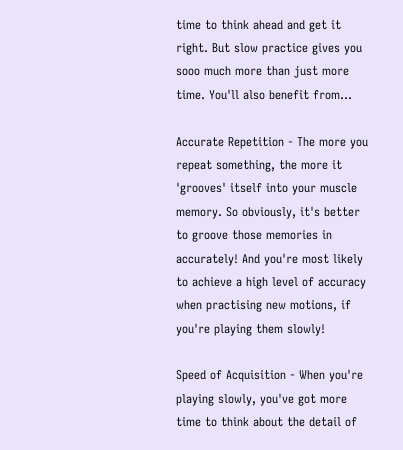time to think ahead and get it right. But slow practice gives you sooo much more than just more time. You'll also benefit from...

Accurate Repetition - The more you repeat something, the more it 'grooves' itself into your muscle memory. So obviously, it's better to groove those memories in accurately! And you're most likely to achieve a high level of accuracy when practising new motions, if you're playing them slowly!

Speed of Acquisition - When you're playing slowly, you've got more time to think about the detail of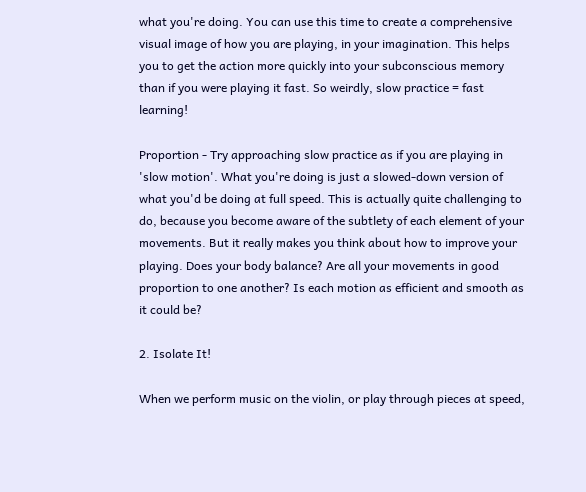what you're doing. You can use this time to create a comprehensive visual image of how you are playing, in your imagination. This helps you to get the action more quickly into your subconscious memory than if you were playing it fast. So weirdly, slow practice = fast learning!

Proportion - Try approaching slow practice as if you are playing in 'slow motion'. What you're doing is just a slowed-down version of what you'd be doing at full speed. This is actually quite challenging to do, because you become aware of the subtlety of each element of your movements. But it really makes you think about how to improve your playing. Does your body balance? Are all your movements in good proportion to one another? Is each motion as efficient and smooth as it could be?

2. Isolate It!

When we perform music on the violin, or play through pieces at speed,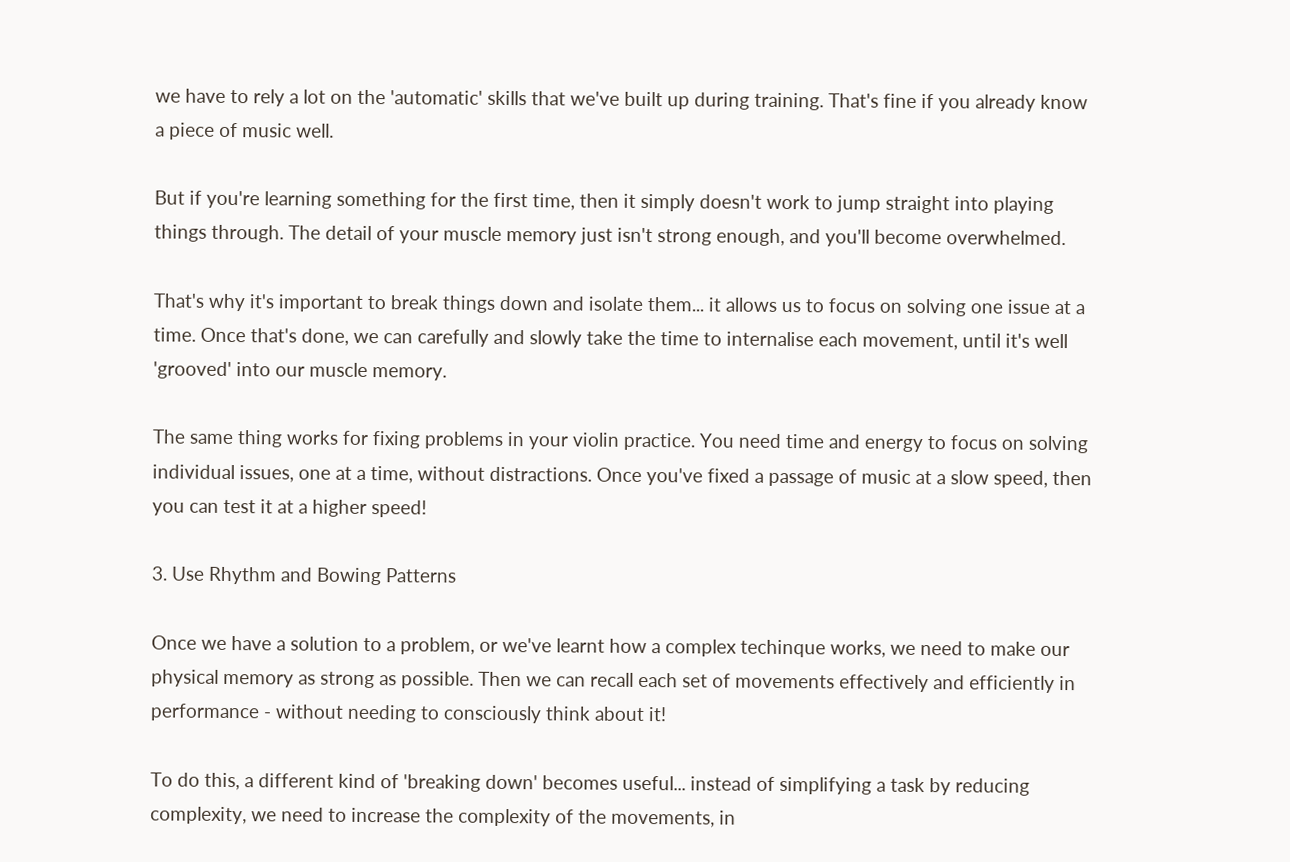we have to rely a lot on the 'automatic' skills that we've built up during training. That's fine if you already know a piece of music well.

But if you're learning something for the first time, then it simply doesn't work to jump straight into playing things through. The detail of your muscle memory just isn't strong enough, and you'll become overwhelmed.

That's why it's important to break things down and isolate them... it allows us to focus on solving one issue at a time. Once that's done, we can carefully and slowly take the time to internalise each movement, until it's well 'grooved' into our muscle memory.

The same thing works for fixing problems in your violin practice. You need time and energy to focus on solving individual issues, one at a time, without distractions. Once you've fixed a passage of music at a slow speed, then you can test it at a higher speed!

3. Use Rhythm and Bowing Patterns

Once we have a solution to a problem, or we've learnt how a complex techinque works, we need to make our physical memory as strong as possible. Then we can recall each set of movements effectively and efficiently in performance - without needing to consciously think about it!

To do this, a different kind of 'breaking down' becomes useful... instead of simplifying a task by reducing complexity, we need to increase the complexity of the movements, in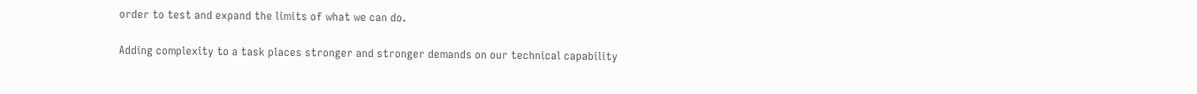order to test and expand the limits of what we can do.

Adding complexity to a task places stronger and stronger demands on our technical capability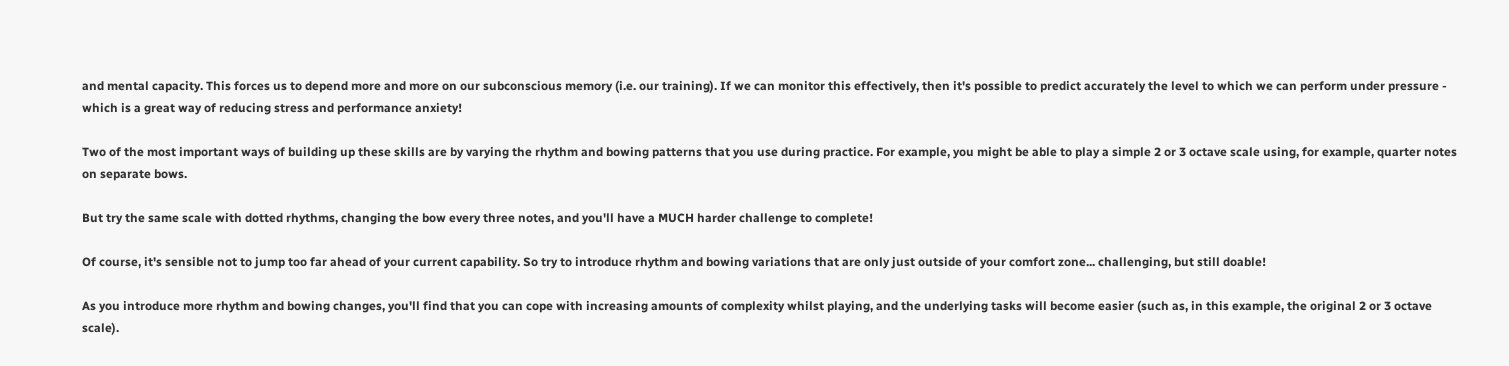and mental capacity. This forces us to depend more and more on our subconscious memory (i.e. our training). If we can monitor this effectively, then it's possible to predict accurately the level to which we can perform under pressure - which is a great way of reducing stress and performance anxiety!

Two of the most important ways of building up these skills are by varying the rhythm and bowing patterns that you use during practice. For example, you might be able to play a simple 2 or 3 octave scale using, for example, quarter notes on separate bows.

But try the same scale with dotted rhythms, changing the bow every three notes, and you'll have a MUCH harder challenge to complete!

Of course, it's sensible not to jump too far ahead of your current capability. So try to introduce rhythm and bowing variations that are only just outside of your comfort zone... challenging, but still doable!

As you introduce more rhythm and bowing changes, you'll find that you can cope with increasing amounts of complexity whilst playing, and the underlying tasks will become easier (such as, in this example, the original 2 or 3 octave scale).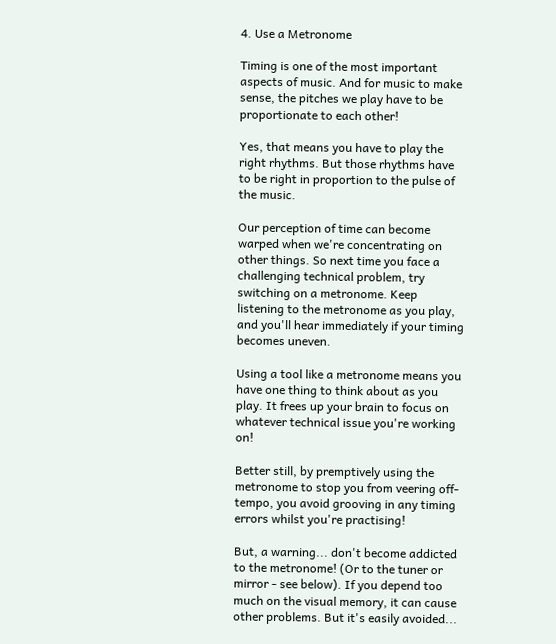4. Use a Metronome

Timing is one of the most important aspects of music. And for music to make sense, the pitches we play have to be proportionate to each other!

Yes, that means you have to play the right rhythms. But those rhythms have to be right in proportion to the pulse of the music.

Our perception of time can become warped when we're concentrating on other things. So next time you face a challenging technical problem, try switching on a metronome. Keep listening to the metronome as you play, and you'll hear immediately if your timing becomes uneven.

Using a tool like a metronome means you have one thing to think about as you play. It frees up your brain to focus on whatever technical issue you're working on!

Better still, by premptively using the metronome to stop you from veering off-tempo, you avoid grooving in any timing errors whilst you're practising!

But, a warning... don't become addicted to the metronome! (Or to the tuner or mirror - see below). If you depend too much on the visual memory, it can cause other problems. But it's easily avoided...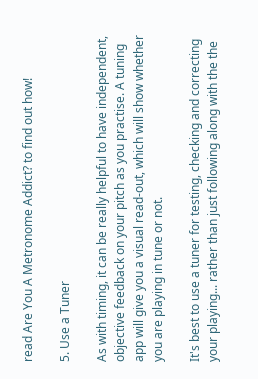read Are You A Metronome Addict? to find out how!

5. Use a Tuner

As with timing, it can be really helpful to have independent, objective feedback on your pitch as you practise. A tuning app will give you a visual read-out, which will show whether you are playing in tune or not.

It's best to use a tuner for testing, checking and correcting your playing... rather than just following along with the the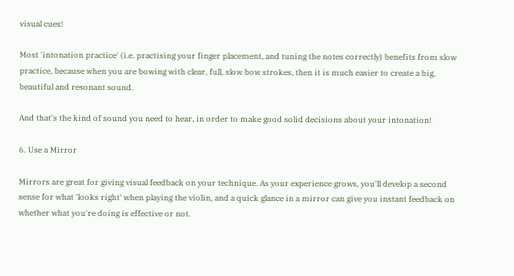visual cues!

Most 'intonation practice' (i.e. practising your finger placement, and tuning the notes correctly) benefits from slow practice, because when you are bowing with clear, full, slow bow strokes, then it is much easier to create a big, beautiful and resonant sound.

And that's the kind of sound you need to hear, in order to make good solid decisions about your intonation!

6. Use a Mirror

Mirrors are great for giving visual feedback on your technique. As your experience grows, you'll develop a second sense for what 'looks right' when playing the violin, and a quick glance in a mirror can give you instant feedback on whether what you're doing is effective or not.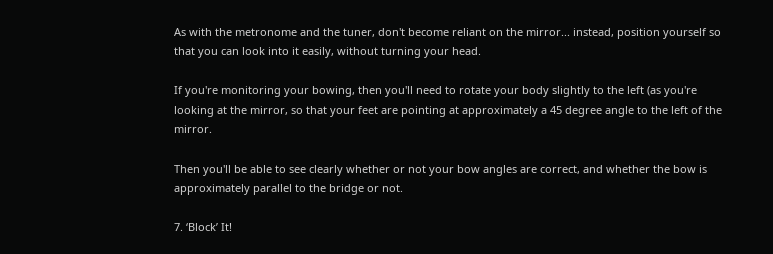As with the metronome and the tuner, don't become reliant on the mirror... instead, position yourself so that you can look into it easily, without turning your head.

If you're monitoring your bowing, then you'll need to rotate your body slightly to the left (as you're looking at the mirror, so that your feet are pointing at approximately a 45 degree angle to the left of the mirror.

Then you'll be able to see clearly whether or not your bow angles are correct, and whether the bow is approximately parallel to the bridge or not.

7. ‘Block’ It!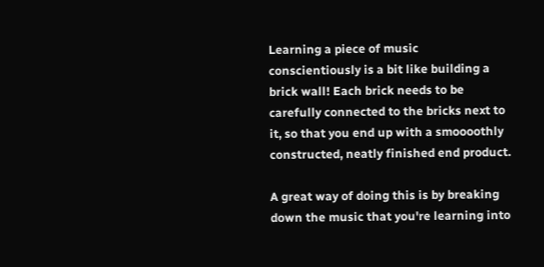Learning a piece of music conscientiously is a bit like building a brick wall! Each brick needs to be carefully connected to the bricks next to it, so that you end up with a smoooothly constructed, neatly finished end product.

A great way of doing this is by breaking down the music that you're learning into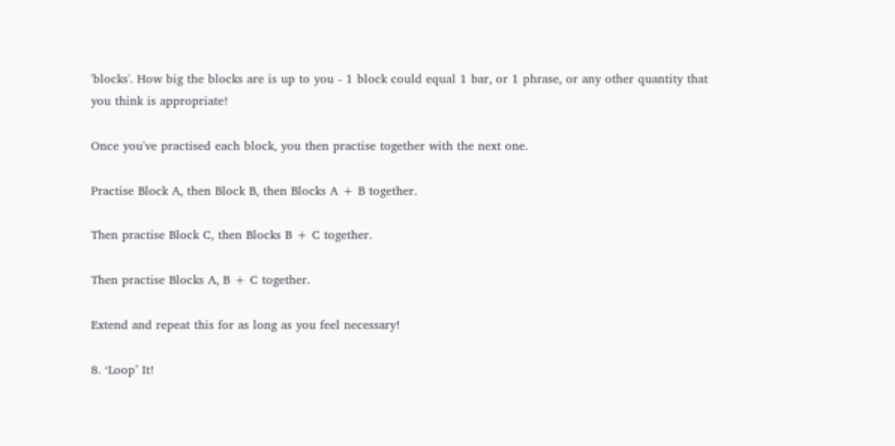'blocks'. How big the blocks are is up to you - 1 block could equal 1 bar, or 1 phrase, or any other quantity that you think is appropriate!

Once you've practised each block, you then practise together with the next one.

Practise Block A, then Block B, then Blocks A + B together.

Then practise Block C, then Blocks B + C together.

Then practise Blocks A, B + C together.

Extend and repeat this for as long as you feel necessary!

8. ‘Loop’ It!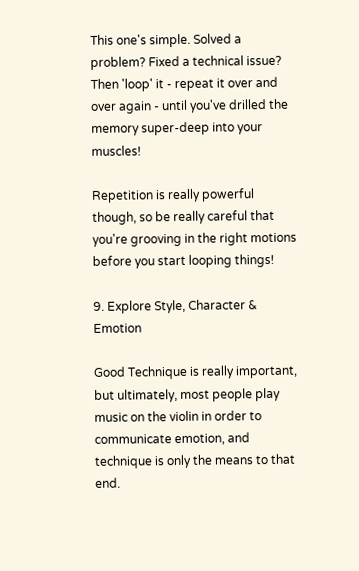This one's simple. Solved a problem? Fixed a technical issue? Then 'loop' it - repeat it over and over again - until you've drilled the memory super-deep into your muscles!

Repetition is really powerful though, so be really careful that you're grooving in the right motions before you start looping things!

9. Explore Style, Character & Emotion

Good Technique is really important, but ultimately, most people play music on the violin in order to communicate emotion, and technique is only the means to that end.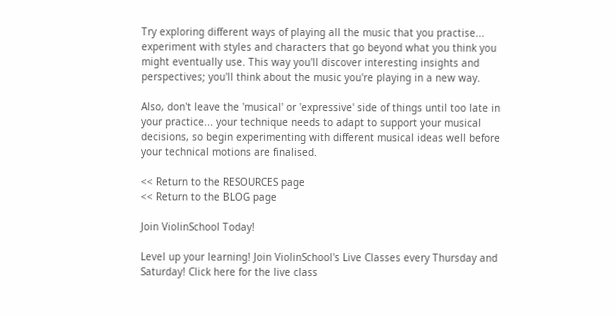Try exploring different ways of playing all the music that you practise... experiment with styles and characters that go beyond what you think you might eventually use. This way you'll discover interesting insights and perspectives; you'll think about the music you're playing in a new way.

Also, don't leave the 'musical' or 'expressive' side of things until too late in your practice... your technique needs to adapt to support your musical decisions, so begin experimenting with different musical ideas well before your technical motions are finalised.

<< Return to the RESOURCES page
<< Return to the BLOG page

Join ViolinSchool Today!

Level up your learning! Join ViolinSchool's Live Classes every Thursday and Saturday! Click here for the live class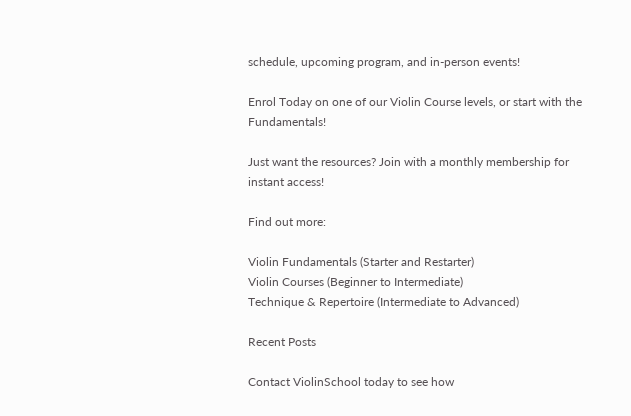schedule, upcoming program, and in-person events!

Enrol Today on one of our Violin Course levels, or start with the Fundamentals!

Just want the resources? Join with a monthly membership for instant access!

Find out more:

Violin Fundamentals (Starter and Restarter)
Violin Courses (Beginner to Intermediate)
Technique & Repertoire (Intermediate to Advanced)

Recent Posts

Contact ViolinSchool today to see how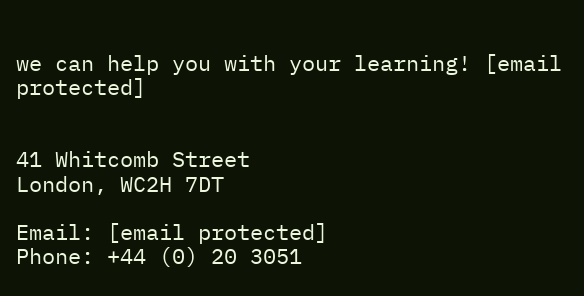we can help you with your learning! [email protected]


41 Whitcomb Street
London, WC2H 7DT

Email: [email protected]
Phone: +44 (0) 20 3051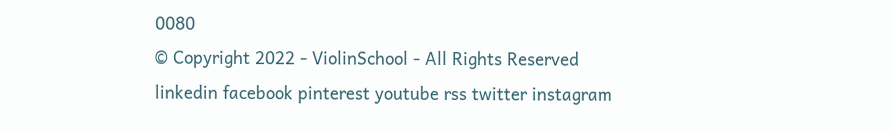0080
© Copyright 2022 - ViolinSchool - All Rights Reserved
linkedin facebook pinterest youtube rss twitter instagram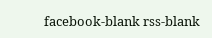facebook-blank rss-blank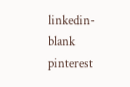linkedin-blank pinterest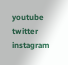youtube twitter instagram